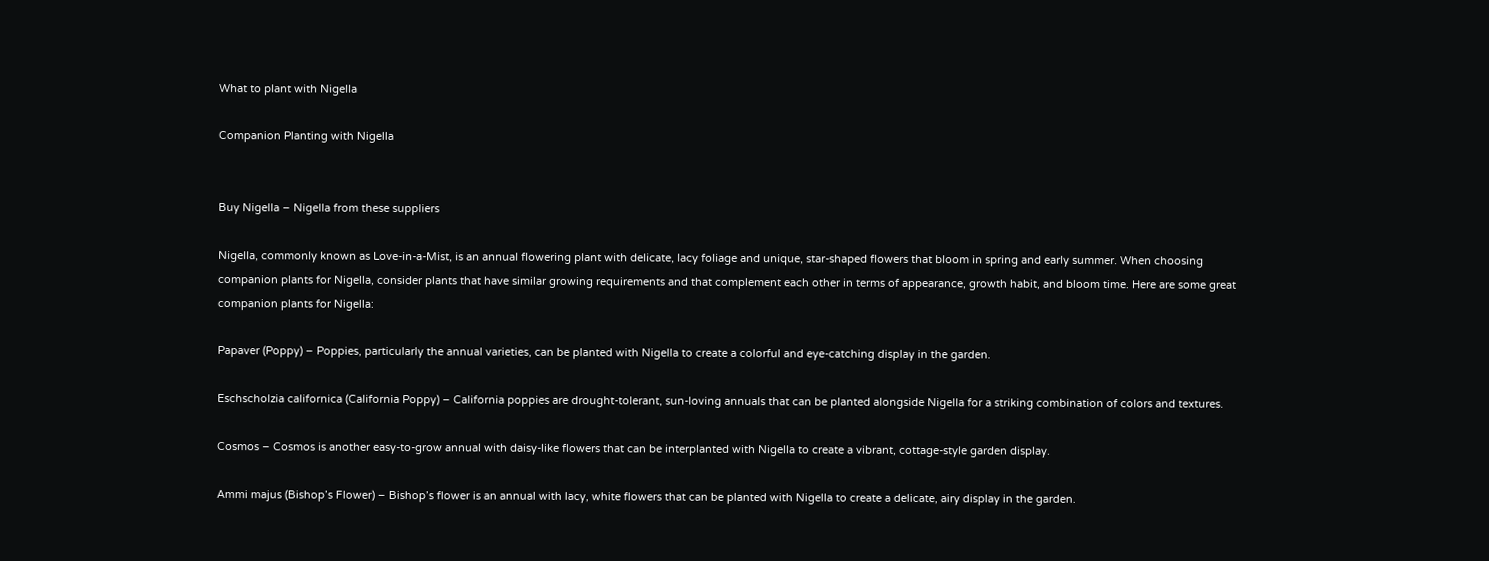What to plant with Nigella

Companion Planting with Nigella


Buy Nigella – Nigella from these suppliers

Nigella, commonly known as Love-in-a-Mist, is an annual flowering plant with delicate, lacy foliage and unique, star-shaped flowers that bloom in spring and early summer. When choosing companion plants for Nigella, consider plants that have similar growing requirements and that complement each other in terms of appearance, growth habit, and bloom time. Here are some great companion plants for Nigella:

Papaver (Poppy) – Poppies, particularly the annual varieties, can be planted with Nigella to create a colorful and eye-catching display in the garden.

Eschscholzia californica (California Poppy) – California poppies are drought-tolerant, sun-loving annuals that can be planted alongside Nigella for a striking combination of colors and textures.

Cosmos – Cosmos is another easy-to-grow annual with daisy-like flowers that can be interplanted with Nigella to create a vibrant, cottage-style garden display.

Ammi majus (Bishop’s Flower) – Bishop’s flower is an annual with lacy, white flowers that can be planted with Nigella to create a delicate, airy display in the garden.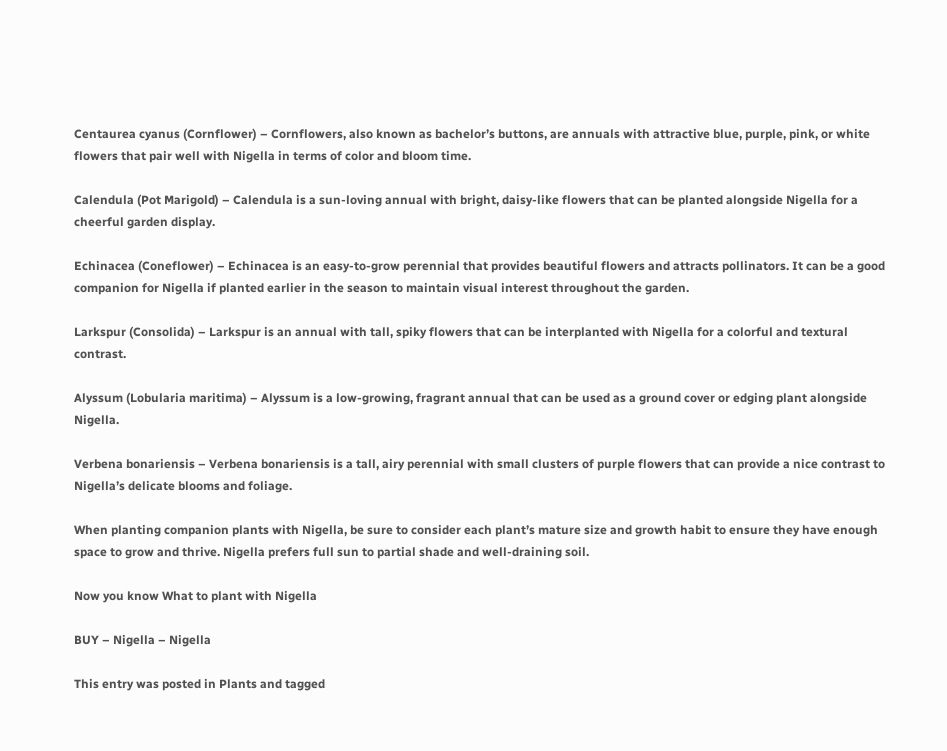Centaurea cyanus (Cornflower) – Cornflowers, also known as bachelor’s buttons, are annuals with attractive blue, purple, pink, or white flowers that pair well with Nigella in terms of color and bloom time.

Calendula (Pot Marigold) – Calendula is a sun-loving annual with bright, daisy-like flowers that can be planted alongside Nigella for a cheerful garden display.

Echinacea (Coneflower) – Echinacea is an easy-to-grow perennial that provides beautiful flowers and attracts pollinators. It can be a good companion for Nigella if planted earlier in the season to maintain visual interest throughout the garden.

Larkspur (Consolida) – Larkspur is an annual with tall, spiky flowers that can be interplanted with Nigella for a colorful and textural contrast.

Alyssum (Lobularia maritima) – Alyssum is a low-growing, fragrant annual that can be used as a ground cover or edging plant alongside Nigella.

Verbena bonariensis – Verbena bonariensis is a tall, airy perennial with small clusters of purple flowers that can provide a nice contrast to Nigella’s delicate blooms and foliage.

When planting companion plants with Nigella, be sure to consider each plant’s mature size and growth habit to ensure they have enough space to grow and thrive. Nigella prefers full sun to partial shade and well-draining soil.

Now you know What to plant with Nigella

BUY – Nigella – Nigella

This entry was posted in Plants and tagged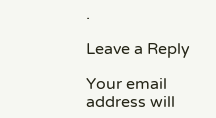.

Leave a Reply

Your email address will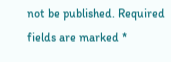not be published. Required fields are marked *